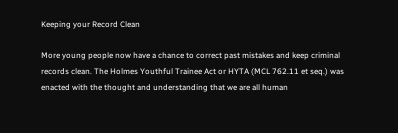Keeping your Record Clean

More young people now have a chance to correct past mistakes and keep criminal records clean. The Holmes Youthful Trainee Act or HYTA (MCL 762.11 et seq.) was enacted with the thought and understanding that we are all human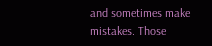and sometimes make mistakes. Those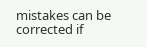mistakes can be corrected if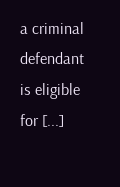a criminal defendant is eligible for [...]